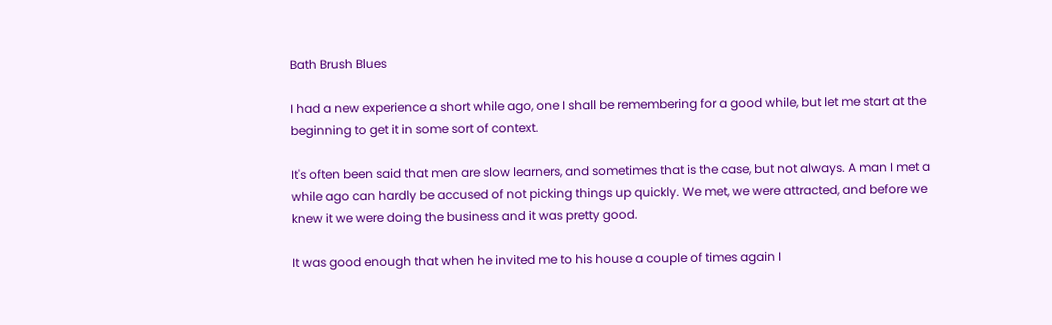Bath Brush Blues

I had a new experience a short while ago, one I shall be remembering for a good while, but let me start at the beginning to get it in some sort of context.

It's often been said that men are slow learners, and sometimes that is the case, but not always. A man I met a while ago can hardly be accused of not picking things up quickly. We met, we were attracted, and before we knew it we were doing the business and it was pretty good.

It was good enough that when he invited me to his house a couple of times again I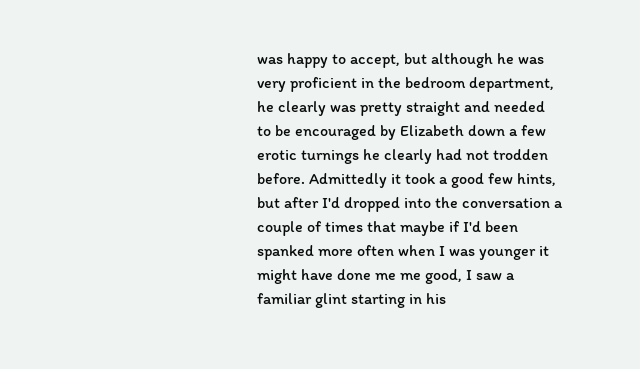was happy to accept, but although he was very proficient in the bedroom department, he clearly was pretty straight and needed to be encouraged by Elizabeth down a few erotic turnings he clearly had not trodden before. Admittedly it took a good few hints, but after I'd dropped into the conversation a couple of times that maybe if I'd been spanked more often when I was younger it might have done me me good, I saw a familiar glint starting in his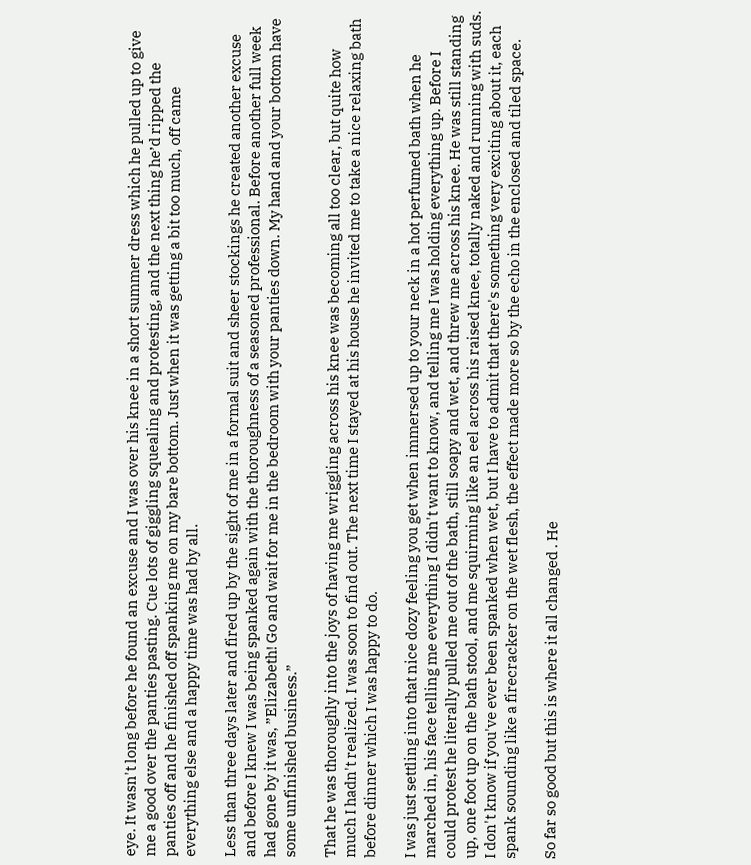eye. It wasn't long before he found an excuse and I was over his knee in a short summer dress which he pulled up to give me a good over the panties pasting. Cue lots of giggling squealing and protesting, and the next thing he’d ripped the panties off and he finished off spanking me on my bare bottom. Just when it was getting a bit too much, off came everything else and a happy time was had by all.

Less than three days later and fired up by the sight of me in a formal suit and sheer stockings he created another excuse and before I knew I was being spanked again with the thoroughness of a seasoned professional. Before another full week had gone by it was, ”Elizabeth! Go and wait for me in the bedroom with your panties down. My hand and your bottom have some unfinished business.”

That he was thoroughly into the joys of having me wriggling across his knee was becoming all too clear, but quite how much I hadn't realized. I was soon to find out. The next time I stayed at his house he invited me to take a nice relaxing bath before dinner which I was happy to do.

I was just settling into that nice dozy feeling you get when immersed up to your neck in a hot perfumed bath when he marched in, his face telling me everything I didn't want to know, and telling me I was holding everything up. Before I could protest he literally pulled me out of the bath, still soapy and wet, and threw me across his knee. He was still standing up, one foot up on the bath stool, and me squirming like an eel across his raised knee, totally naked and running with suds. I don't know if you've ever been spanked when wet, but I have to admit that there's something very exciting about it, each spank sounding like a firecracker on the wet flesh, the effect made more so by the echo in the enclosed and tiled space.

So far so good but this is where it all changed . He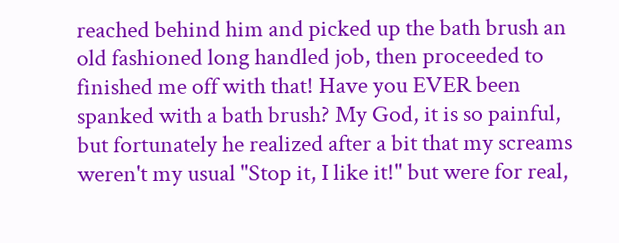reached behind him and picked up the bath brush an old fashioned long handled job, then proceeded to finished me off with that! Have you EVER been spanked with a bath brush? My God, it is so painful, but fortunately he realized after a bit that my screams weren't my usual "Stop it, I like it!" but were for real,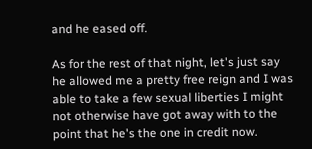and he eased off.

As for the rest of that night, let's just say he allowed me a pretty free reign and I was able to take a few sexual liberties I might not otherwise have got away with to the point that he's the one in credit now.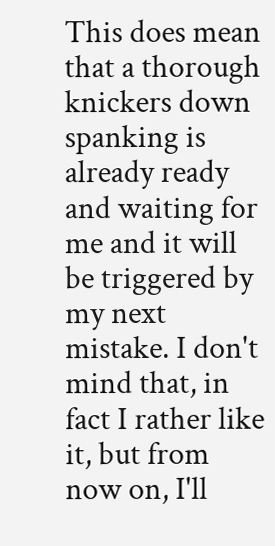This does mean that a thorough knickers down spanking is already ready and waiting for me and it will be triggered by my next mistake. I don't mind that, in fact I rather like it, but from now on, I'll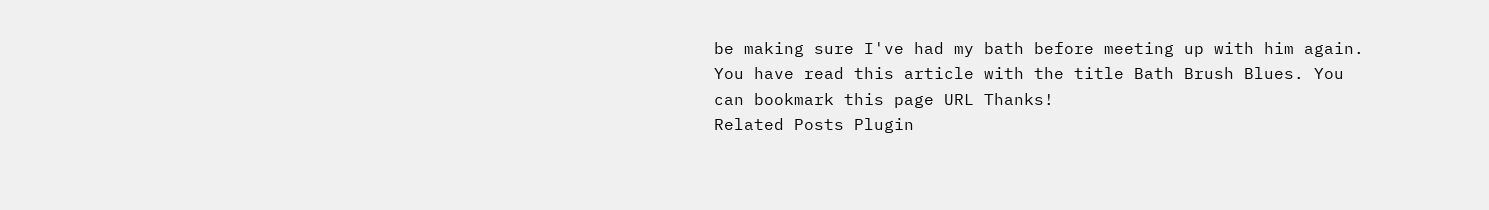be making sure I've had my bath before meeting up with him again.
You have read this article with the title Bath Brush Blues. You can bookmark this page URL Thanks!
Related Posts Plugin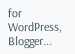for WordPress, Blogger...